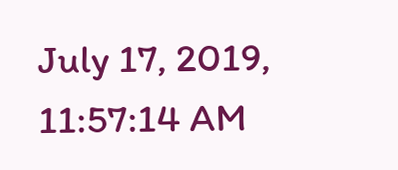July 17, 2019, 11:57:14 AM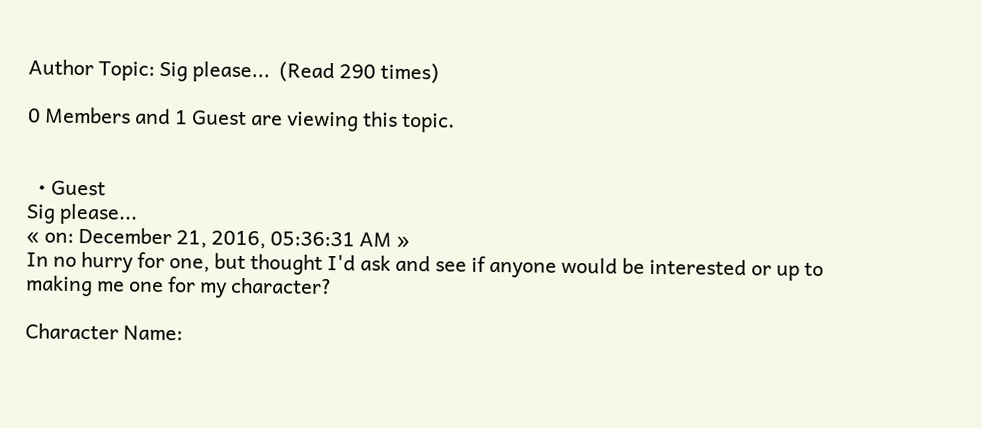Author Topic: Sig please...  (Read 290 times)

0 Members and 1 Guest are viewing this topic.


  • Guest
Sig please...
« on: December 21, 2016, 05:36:31 AM »
In no hurry for one, but thought I'd ask and see if anyone would be interested or up to making me one for my character?

Character Name: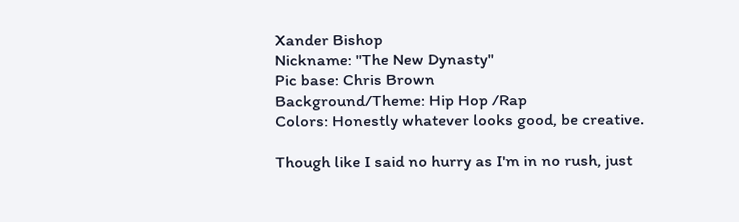Xander Bishop
Nickname: "The New Dynasty"
Pic base: Chris Brown
Background/Theme: Hip Hop /Rap
Colors: Honestly whatever looks good, be creative.

Though like I said no hurry as I'm in no rush, just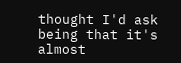thought I'd ask being that it's almost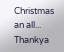Christmas an all... Thankya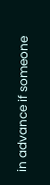in advance if someone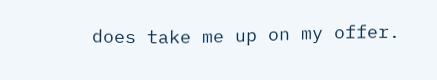does take me up on my offer.